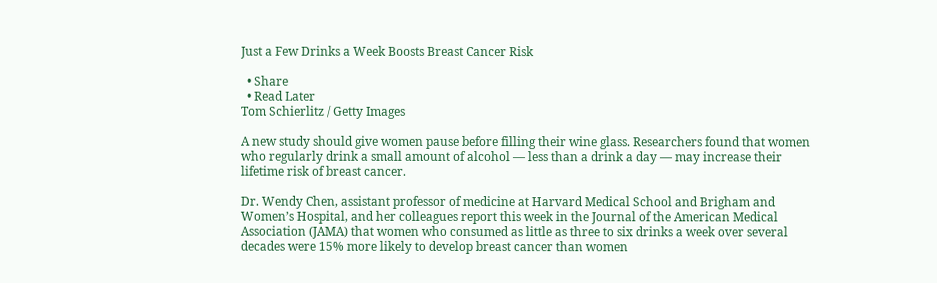Just a Few Drinks a Week Boosts Breast Cancer Risk

  • Share
  • Read Later
Tom Schierlitz / Getty Images

A new study should give women pause before filling their wine glass. Researchers found that women who regularly drink a small amount of alcohol — less than a drink a day — may increase their lifetime risk of breast cancer.

Dr. Wendy Chen, assistant professor of medicine at Harvard Medical School and Brigham and Women’s Hospital, and her colleagues report this week in the Journal of the American Medical Association (JAMA) that women who consumed as little as three to six drinks a week over several decades were 15% more likely to develop breast cancer than women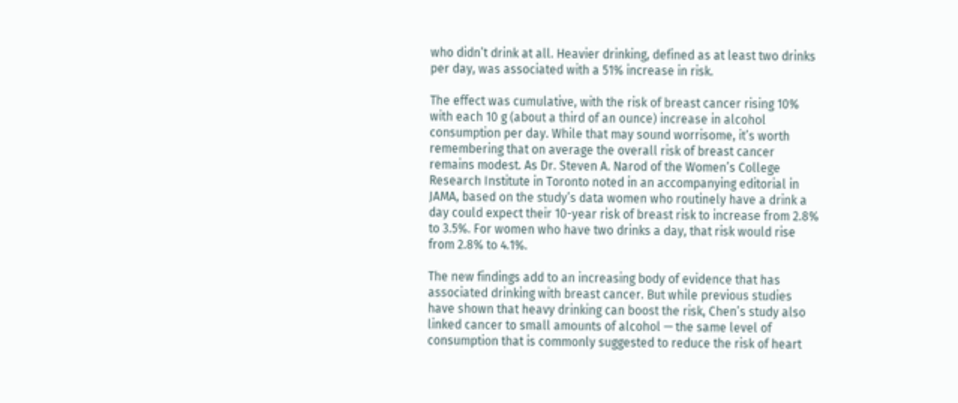who didn’t drink at all. Heavier drinking, defined as at least two drinks per day, was associated with a 51% increase in risk.

The effect was cumulative, with the risk of breast cancer rising 10% with each 10 g (about a third of an ounce) increase in alcohol consumption per day. While that may sound worrisome, it’s worth remembering that on average the overall risk of breast cancer remains modest. As Dr. Steven A. Narod of the Women’s College Research Institute in Toronto noted in an accompanying editorial in JAMA, based on the study’s data women who routinely have a drink a day could expect their 10-year risk of breast risk to increase from 2.8% to 3.5%. For women who have two drinks a day, that risk would rise from 2.8% to 4.1%.

The new findings add to an increasing body of evidence that has associated drinking with breast cancer. But while previous studies have shown that heavy drinking can boost the risk, Chen’s study also linked cancer to small amounts of alcohol — the same level of consumption that is commonly suggested to reduce the risk of heart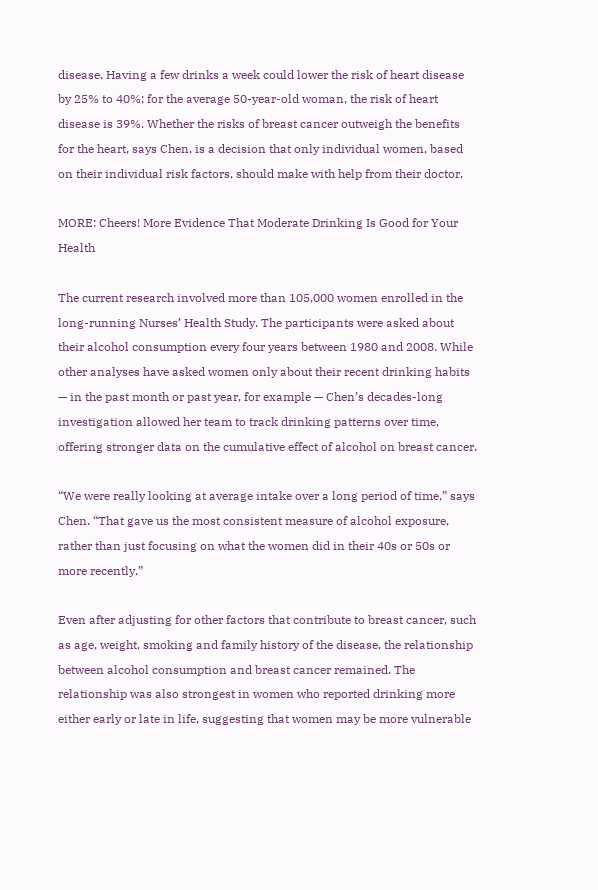disease. Having a few drinks a week could lower the risk of heart disease by 25% to 40%; for the average 50-year-old woman, the risk of heart disease is 39%. Whether the risks of breast cancer outweigh the benefits for the heart, says Chen, is a decision that only individual women, based on their individual risk factors, should make with help from their doctor.

MORE: Cheers! More Evidence That Moderate Drinking Is Good for Your Health

The current research involved more than 105,000 women enrolled in the long-running Nurses’ Health Study. The participants were asked about their alcohol consumption every four years between 1980 and 2008. While other analyses have asked women only about their recent drinking habits — in the past month or past year, for example — Chen’s decades-long investigation allowed her team to track drinking patterns over time, offering stronger data on the cumulative effect of alcohol on breast cancer.

“We were really looking at average intake over a long period of time,” says Chen. “That gave us the most consistent measure of alcohol exposure, rather than just focusing on what the women did in their 40s or 50s or more recently.”

Even after adjusting for other factors that contribute to breast cancer, such as age, weight, smoking and family history of the disease, the relationship between alcohol consumption and breast cancer remained. The relationship was also strongest in women who reported drinking more either early or late in life, suggesting that women may be more vulnerable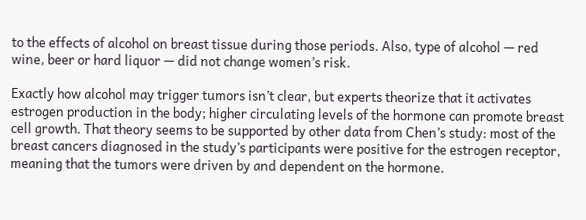to the effects of alcohol on breast tissue during those periods. Also, type of alcohol — red wine, beer or hard liquor — did not change women’s risk.

Exactly how alcohol may trigger tumors isn’t clear, but experts theorize that it activates estrogen production in the body; higher circulating levels of the hormone can promote breast cell growth. That theory seems to be supported by other data from Chen’s study: most of the breast cancers diagnosed in the study’s participants were positive for the estrogen receptor, meaning that the tumors were driven by and dependent on the hormone.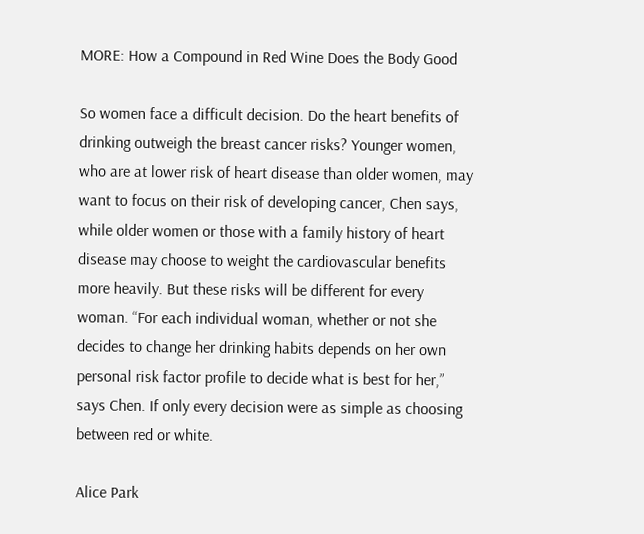MORE: How a Compound in Red Wine Does the Body Good

So women face a difficult decision. Do the heart benefits of drinking outweigh the breast cancer risks? Younger women, who are at lower risk of heart disease than older women, may want to focus on their risk of developing cancer, Chen says, while older women or those with a family history of heart disease may choose to weight the cardiovascular benefits more heavily. But these risks will be different for every woman. “For each individual woman, whether or not she decides to change her drinking habits depends on her own personal risk factor profile to decide what is best for her,” says Chen. If only every decision were as simple as choosing between red or white.

Alice Park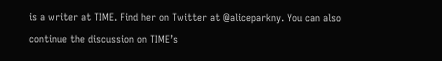is a writer at TIME. Find her on Twitter at @aliceparkny. You can also continue the discussion on TIME’s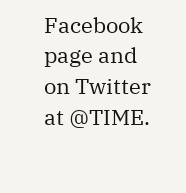Facebook page and on Twitter at @TIME.